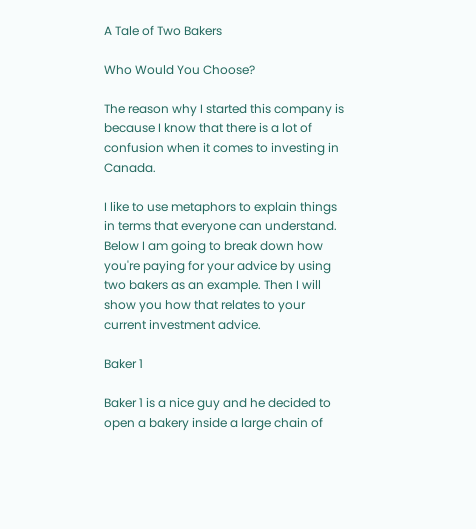A Tale of Two Bakers

Who Would You Choose?

The reason why I started this company is because I know that there is a lot of confusion when it comes to investing in Canada.

I like to use metaphors to explain things in terms that everyone can understand. Below I am going to break down how you're paying for your advice by using two bakers as an example. Then I will show you how that relates to your current investment advice.

Baker 1

Baker 1 is a nice guy and he decided to open a bakery inside a large chain of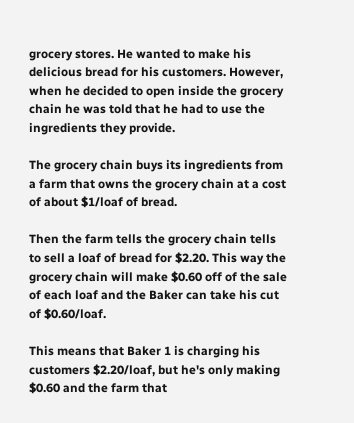grocery stores. He wanted to make his delicious bread for his customers. However, when he decided to open inside the grocery chain he was told that he had to use the ingredients they provide.

The grocery chain buys its ingredients from a farm that owns the grocery chain at a cost of about $1/loaf of bread.

Then the farm tells the grocery chain tells to sell a loaf of bread for $2.20. This way the grocery chain will make $0.60 off of the sale of each loaf and the Baker can take his cut of $0.60/loaf.

This means that Baker 1 is charging his customers $2.20/loaf, but he's only making $0.60 and the farm that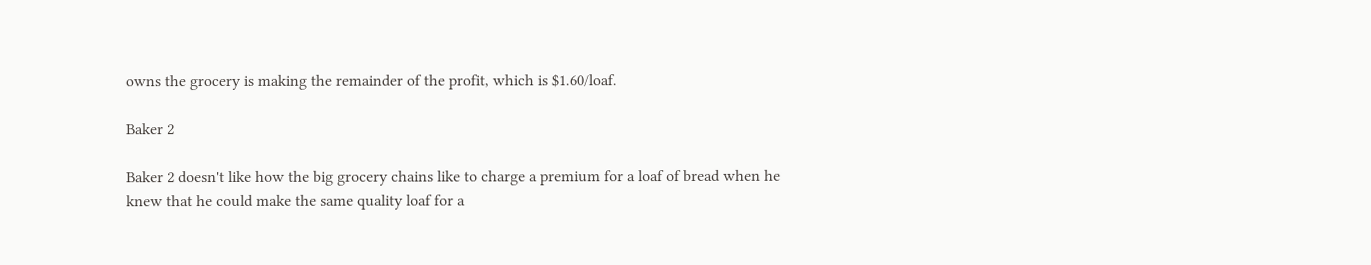owns the grocery is making the remainder of the profit, which is $1.60/loaf.

Baker 2

Baker 2 doesn't like how the big grocery chains like to charge a premium for a loaf of bread when he knew that he could make the same quality loaf for a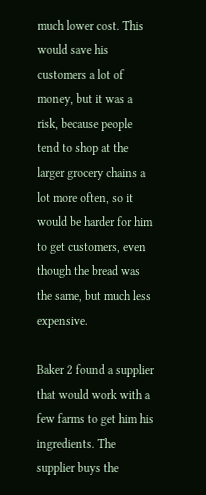much lower cost. This would save his customers a lot of money, but it was a risk, because people tend to shop at the larger grocery chains a lot more often, so it would be harder for him to get customers, even though the bread was the same, but much less expensive.

Baker 2 found a supplier that would work with a few farms to get him his ingredients. The supplier buys the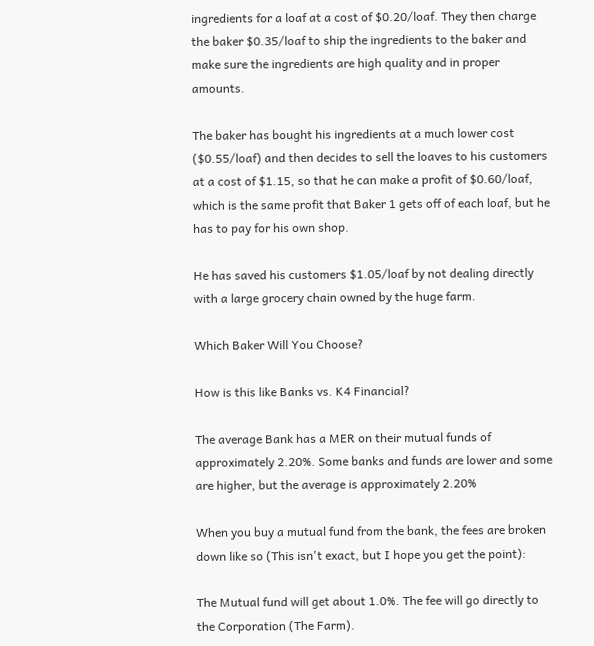ingredients for a loaf at a cost of $0.20/loaf. They then charge the baker $0.35/loaf to ship the ingredients to the baker and make sure the ingredients are high quality and in proper amounts.

The baker has bought his ingredients at a much lower cost ($0.55/loaf) and then decides to sell the loaves to his customers at a cost of $1.15, so that he can make a profit of $0.60/loaf, which is the same profit that Baker 1 gets off of each loaf, but he has to pay for his own shop.

He has saved his customers $1.05/loaf by not dealing directly with a large grocery chain owned by the huge farm.

Which Baker Will You Choose?

How is this like Banks vs. K4 Financial?

The average Bank has a MER on their mutual funds of approximately 2.20%. Some banks and funds are lower and some are higher, but the average is approximately 2.20%

When you buy a mutual fund from the bank, the fees are broken down like so (This isn't exact, but I hope you get the point):

The Mutual fund will get about 1.0%. The fee will go directly to the Corporation (The Farm).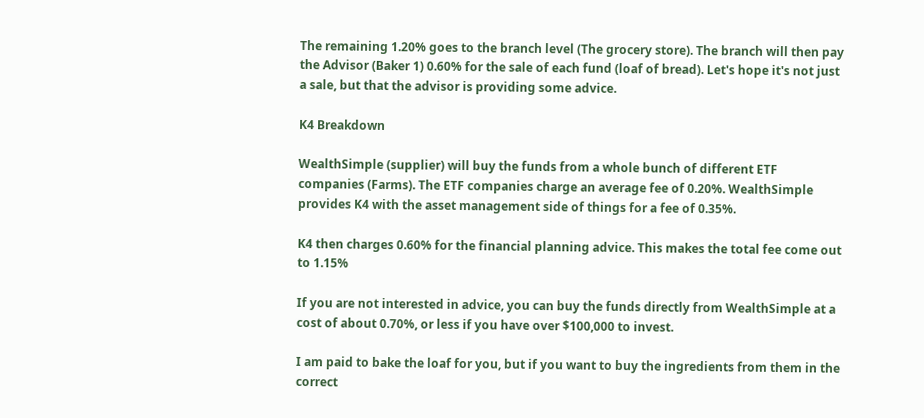The remaining 1.20% goes to the branch level (The grocery store). The branch will then pay the Advisor (Baker 1) 0.60% for the sale of each fund (loaf of bread). Let's hope it's not just a sale, but that the advisor is providing some advice.

K4 Breakdown

WealthSimple (supplier) will buy the funds from a whole bunch of different ETF companies (Farms). The ETF companies charge an average fee of 0.20%. WealthSimple provides K4 with the asset management side of things for a fee of 0.35%.

K4 then charges 0.60% for the financial planning advice. This makes the total fee come out to 1.15%

If you are not interested in advice, you can buy the funds directly from WealthSimple at a cost of about 0.70%, or less if you have over $100,000 to invest.

I am paid to bake the loaf for you, but if you want to buy the ingredients from them in the correct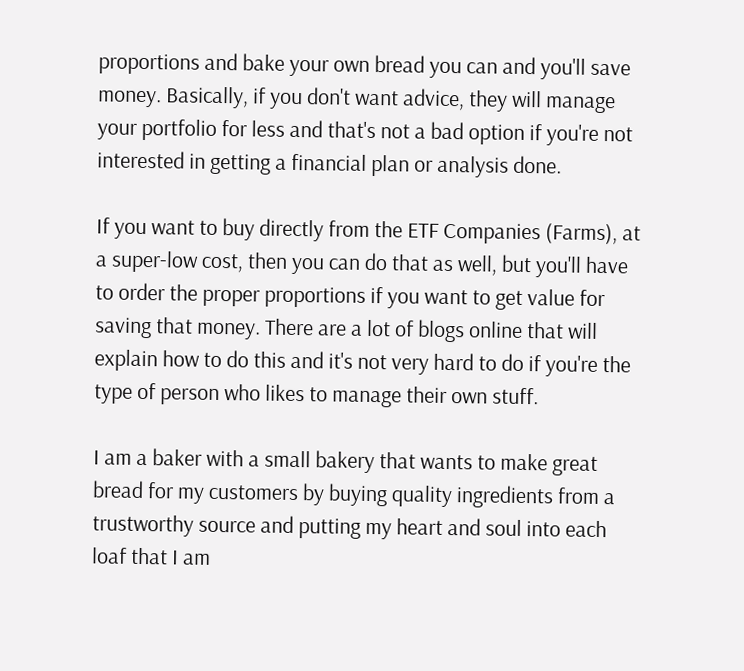proportions and bake your own bread you can and you'll save money. Basically, if you don't want advice, they will manage your portfolio for less and that's not a bad option if you're not interested in getting a financial plan or analysis done.

If you want to buy directly from the ETF Companies (Farms), at a super-low cost, then you can do that as well, but you'll have to order the proper proportions if you want to get value for saving that money. There are a lot of blogs online that will explain how to do this and it's not very hard to do if you're the type of person who likes to manage their own stuff.

I am a baker with a small bakery that wants to make great bread for my customers by buying quality ingredients from a trustworthy source and putting my heart and soul into each loaf that I am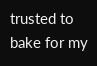trusted to bake for my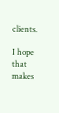clients.

I hope that makes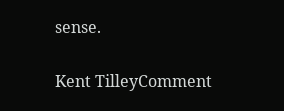sense.

Kent TilleyComment